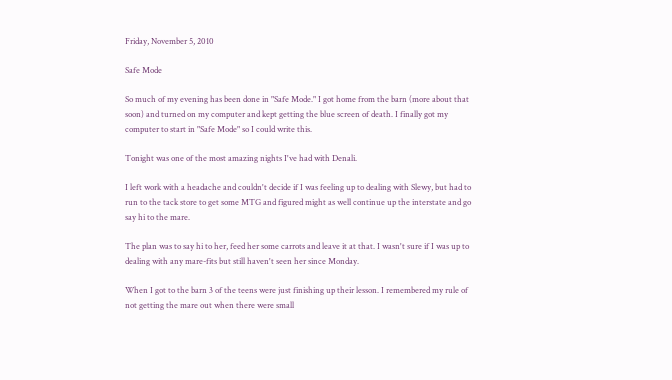Friday, November 5, 2010

Safe Mode

So much of my evening has been done in "Safe Mode." I got home from the barn (more about that soon) and turned on my computer and kept getting the blue screen of death. I finally got my computer to start in "Safe Mode" so I could write this.

Tonight was one of the most amazing nights I've had with Denali.

I left work with a headache and couldn't decide if I was feeling up to dealing with Slewy, but had to run to the tack store to get some MTG and figured might as well continue up the interstate and go say hi to the mare.

The plan was to say hi to her, feed her some carrots and leave it at that. I wasn't sure if I was up to dealing with any mare-fits but still haven't seen her since Monday.

When I got to the barn 3 of the teens were just finishing up their lesson. I remembered my rule of not getting the mare out when there were small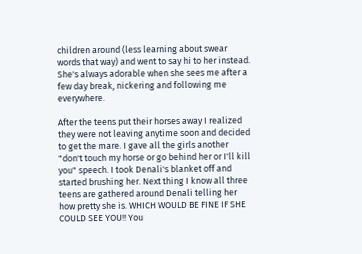children around (less learning about swear words that way) and went to say hi to her instead. She's always adorable when she sees me after a few day break, nickering and following me everywhere.

After the teens put their horses away I realized they were not leaving anytime soon and decided to get the mare. I gave all the girls another "don't touch my horse or go behind her or I'll kill you" speech. I took Denali's blanket off and started brushing her. Next thing I know all three teens are gathered around Denali telling her how pretty she is. WHICH WOULD BE FINE IF SHE COULD SEE YOU!! You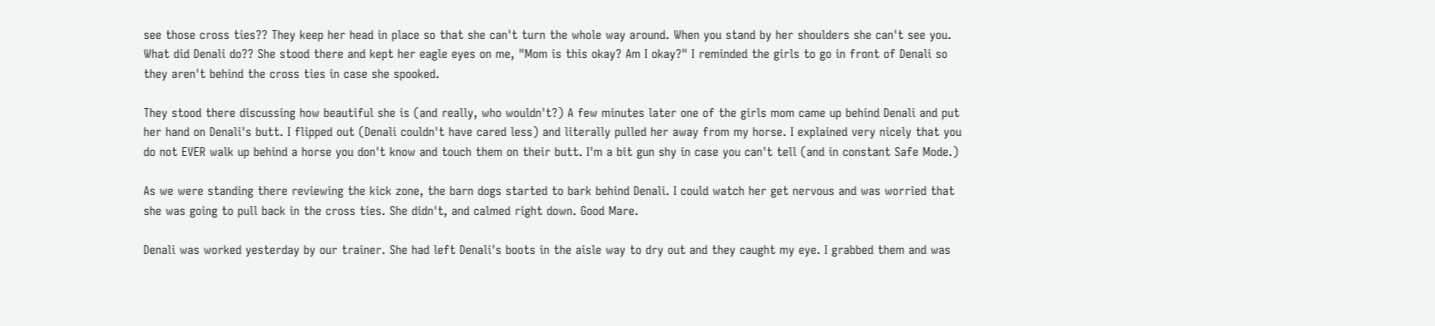see those cross ties?? They keep her head in place so that she can't turn the whole way around. When you stand by her shoulders she can't see you. What did Denali do?? She stood there and kept her eagle eyes on me, "Mom is this okay? Am I okay?" I reminded the girls to go in front of Denali so they aren't behind the cross ties in case she spooked.

They stood there discussing how beautiful she is (and really, who wouldn't?) A few minutes later one of the girls mom came up behind Denali and put her hand on Denali's butt. I flipped out (Denali couldn't have cared less) and literally pulled her away from my horse. I explained very nicely that you do not EVER walk up behind a horse you don't know and touch them on their butt. I'm a bit gun shy in case you can't tell (and in constant Safe Mode.)

As we were standing there reviewing the kick zone, the barn dogs started to bark behind Denali. I could watch her get nervous and was worried that she was going to pull back in the cross ties. She didn't, and calmed right down. Good Mare.

Denali was worked yesterday by our trainer. She had left Denali's boots in the aisle way to dry out and they caught my eye. I grabbed them and was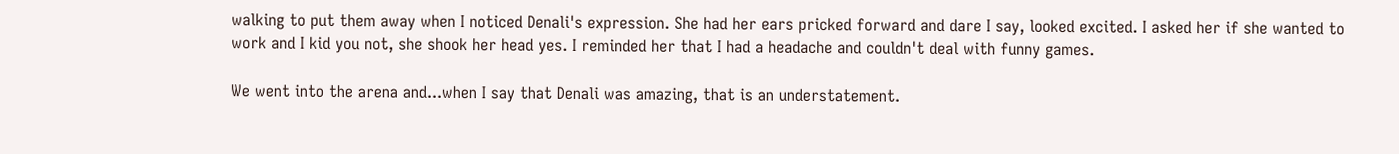walking to put them away when I noticed Denali's expression. She had her ears pricked forward and dare I say, looked excited. I asked her if she wanted to work and I kid you not, she shook her head yes. I reminded her that I had a headache and couldn't deal with funny games.

We went into the arena and...when I say that Denali was amazing, that is an understatement.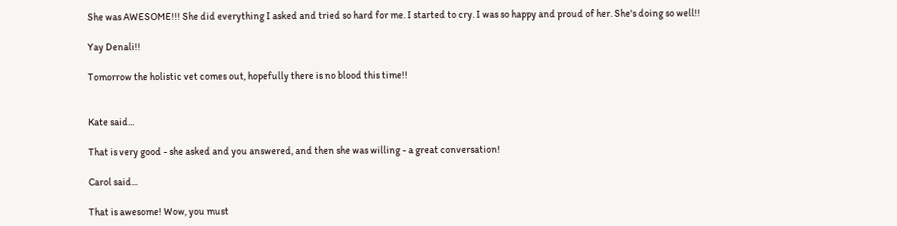She was AWESOME!!! She did everything I asked and tried so hard for me. I started to cry. I was so happy and proud of her. She's doing so well!!

Yay Denali!!

Tomorrow the holistic vet comes out, hopefully there is no blood this time!!


Kate said...

That is very good - she asked and you answered, and then she was willing - a great conversation!

Carol said...

That is awesome! Wow, you must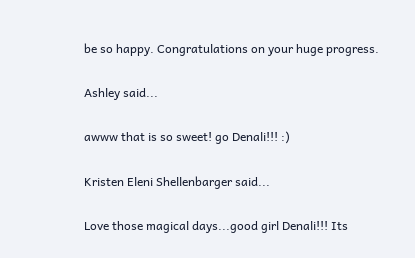be so happy. Congratulations on your huge progress.

Ashley said...

awww that is so sweet! go Denali!!! :)

Kristen Eleni Shellenbarger said...

Love those magical days...good girl Denali!!! Its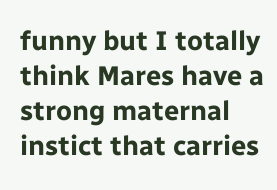funny but I totally think Mares have a strong maternal instict that carries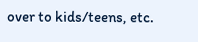over to kids/teens, etc.